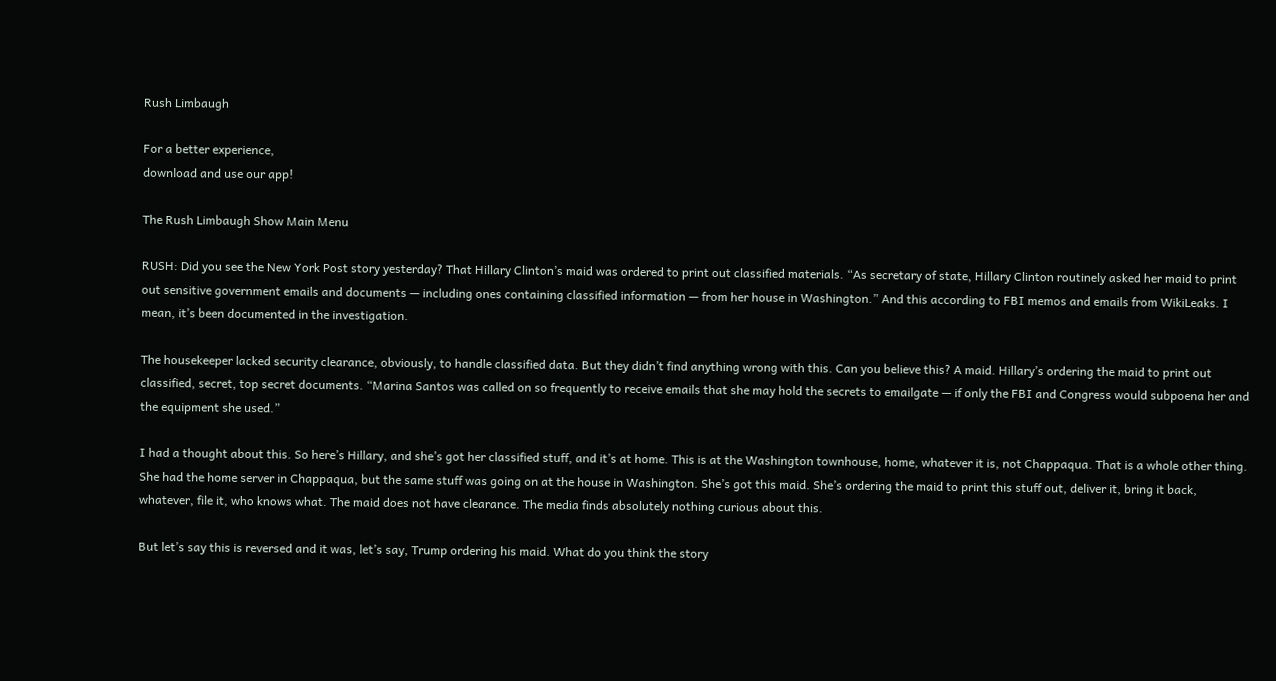Rush Limbaugh

For a better experience,
download and use our app!

The Rush Limbaugh Show Main Menu

RUSH: Did you see the New York Post story yesterday? That Hillary Clinton’s maid was ordered to print out classified materials. “As secretary of state, Hillary Clinton routinely asked her maid to print out sensitive government emails and documents — including ones containing classified information — from her house in Washington.” And this according to FBI memos and emails from WikiLeaks. I mean, it’s been documented in the investigation.

The housekeeper lacked security clearance, obviously, to handle classified data. But they didn’t find anything wrong with this. Can you believe this? A maid. Hillary’s ordering the maid to print out classified, secret, top secret documents. “Marina Santos was called on so frequently to receive emails that she may hold the secrets to emailgate — if only the FBI and Congress would subpoena her and the equipment she used.”

I had a thought about this. So here’s Hillary, and she’s got her classified stuff, and it’s at home. This is at the Washington townhouse, home, whatever it is, not Chappaqua. That is a whole other thing. She had the home server in Chappaqua, but the same stuff was going on at the house in Washington. She’s got this maid. She’s ordering the maid to print this stuff out, deliver it, bring it back, whatever, file it, who knows what. The maid does not have clearance. The media finds absolutely nothing curious about this.

But let’s say this is reversed and it was, let’s say, Trump ordering his maid. What do you think the story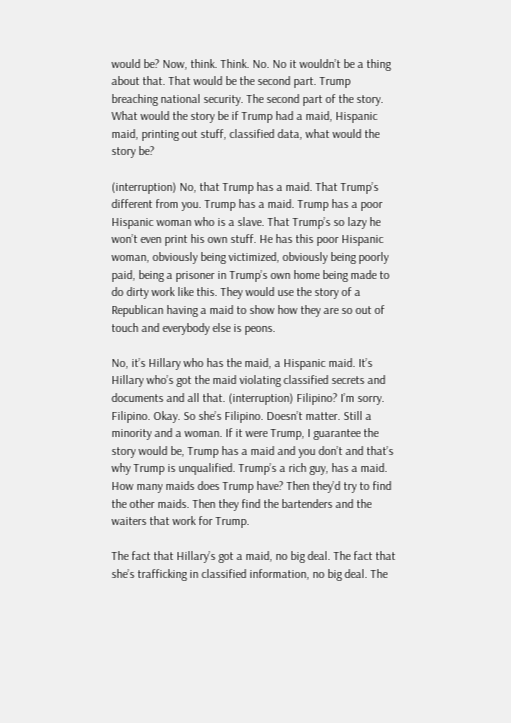would be? Now, think. Think. No. No it wouldn’t be a thing about that. That would be the second part. Trump breaching national security. The second part of the story. What would the story be if Trump had a maid, Hispanic maid, printing out stuff, classified data, what would the story be?

(interruption) No, that Trump has a maid. That Trump’s different from you. Trump has a maid. Trump has a poor Hispanic woman who is a slave. That Trump’s so lazy he won’t even print his own stuff. He has this poor Hispanic woman, obviously being victimized, obviously being poorly paid, being a prisoner in Trump’s own home being made to do dirty work like this. They would use the story of a Republican having a maid to show how they are so out of touch and everybody else is peons.

No, it’s Hillary who has the maid, a Hispanic maid. It’s Hillary who’s got the maid violating classified secrets and documents and all that. (interruption) Filipino? I’m sorry. Filipino. Okay. So she’s Filipino. Doesn’t matter. Still a minority and a woman. If it were Trump, I guarantee the story would be, Trump has a maid and you don’t and that’s why Trump is unqualified. Trump’s a rich guy, has a maid. How many maids does Trump have? Then they’d try to find the other maids. Then they find the bartenders and the waiters that work for Trump.

The fact that Hillary’s got a maid, no big deal. The fact that she’s trafficking in classified information, no big deal. The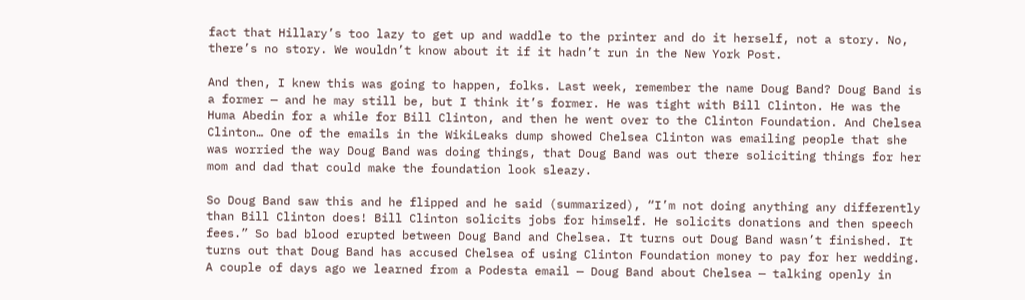fact that Hillary’s too lazy to get up and waddle to the printer and do it herself, not a story. No, there’s no story. We wouldn’t know about it if it hadn’t run in the New York Post.

And then, I knew this was going to happen, folks. Last week, remember the name Doug Band? Doug Band is a former — and he may still be, but I think it’s former. He was tight with Bill Clinton. He was the Huma Abedin for a while for Bill Clinton, and then he went over to the Clinton Foundation. And Chelsea Clinton… One of the emails in the WikiLeaks dump showed Chelsea Clinton was emailing people that she was worried the way Doug Band was doing things, that Doug Band was out there soliciting things for her mom and dad that could make the foundation look sleazy.

So Doug Band saw this and he flipped and he said (summarized), “I’m not doing anything any differently than Bill Clinton does! Bill Clinton solicits jobs for himself. He solicits donations and then speech fees.” So bad blood erupted between Doug Band and Chelsea. It turns out Doug Band wasn’t finished. It turns out that Doug Band has accused Chelsea of using Clinton Foundation money to pay for her wedding. A couple of days ago we learned from a Podesta email — Doug Band about Chelsea — talking openly in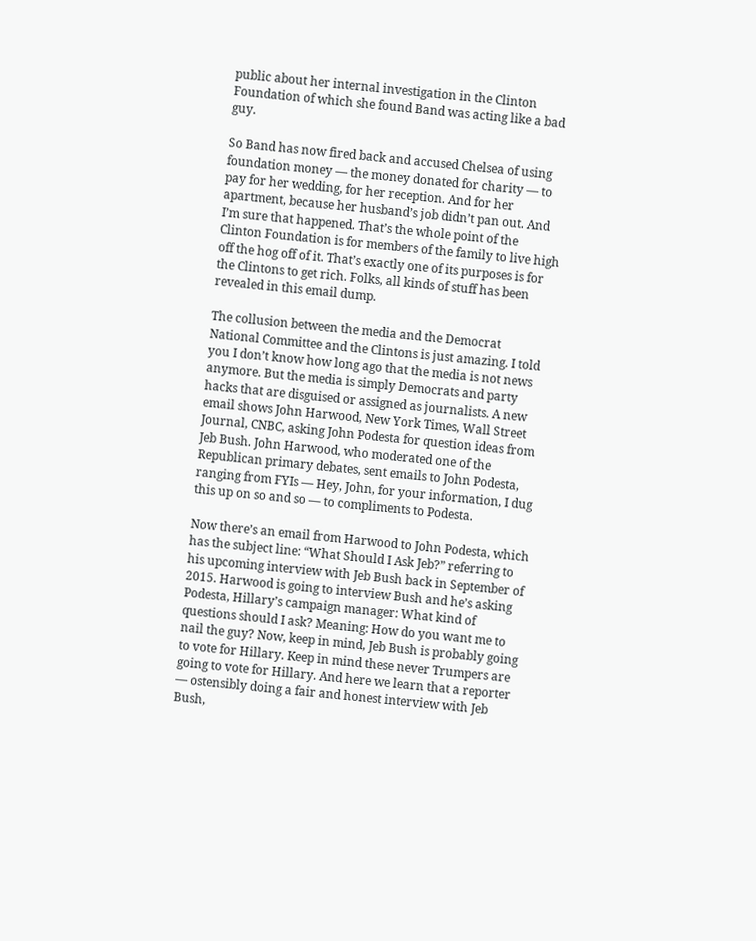public about her internal investigation in the Clinton Foundation of which she found Band was acting like a bad guy.

So Band has now fired back and accused Chelsea of using foundation money — the money donated for charity — to pay for her wedding, for her reception. And for her apartment, because her husband’s job didn’t pan out. And I’m sure that happened. That’s the whole point of the Clinton Foundation is for members of the family to live high off the hog off of it. That’s exactly one of its purposes is for the Clintons to get rich. Folks, all kinds of stuff has been revealed in this email dump.

The collusion between the media and the Democrat National Committee and the Clintons is just amazing. I told you I don’t know how long ago that the media is not news anymore. But the media is simply Democrats and party hacks that are disguised or assigned as journalists. A new email shows John Harwood, New York Times, Wall Street Journal, CNBC, asking John Podesta for question ideas from Jeb Bush. John Harwood, who moderated one of the Republican primary debates, sent emails to John Podesta, ranging from FYIs — Hey, John, for your information, I dug this up on so and so — to compliments to Podesta.

Now there’s an email from Harwood to John Podesta, which has the subject line: “What Should I Ask Jeb?” referring to his upcoming interview with Jeb Bush back in September of 2015. Harwood is going to interview Bush and he’s asking Podesta, Hillary’s campaign manager: What kind of questions should I ask? Meaning: How do you want me to nail the guy? Now, keep in mind, Jeb Bush is probably going to vote for Hillary. Keep in mind these never Trumpers are going to vote for Hillary. And here we learn that a reporter — ostensibly doing a fair and honest interview with Jeb Bush,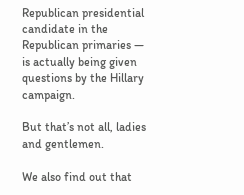Republican presidential candidate in the Republican primaries — is actually being given questions by the Hillary campaign.

But that’s not all, ladies and gentlemen.

We also find out that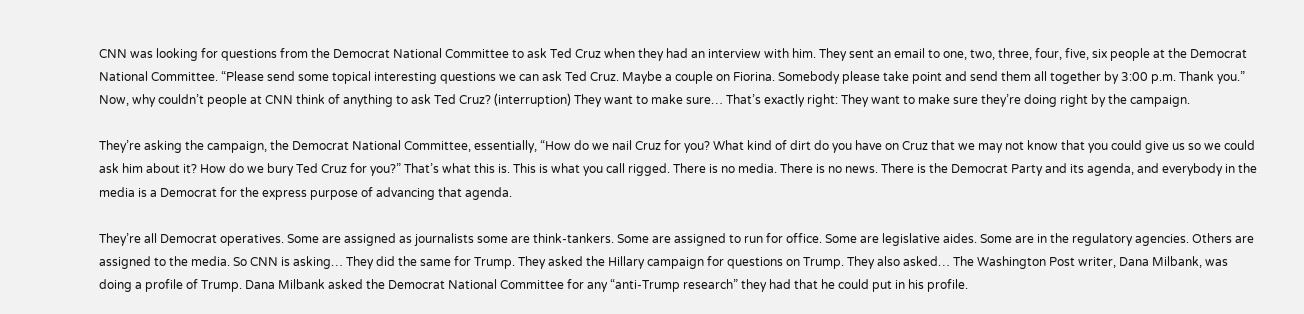CNN was looking for questions from the Democrat National Committee to ask Ted Cruz when they had an interview with him. They sent an email to one, two, three, four, five, six people at the Democrat National Committee. “Please send some topical interesting questions we can ask Ted Cruz. Maybe a couple on Fiorina. Somebody please take point and send them all together by 3:00 p.m. Thank you.” Now, why couldn’t people at CNN think of anything to ask Ted Cruz? (interruption) They want to make sure… That’s exactly right: They want to make sure they’re doing right by the campaign.

They’re asking the campaign, the Democrat National Committee, essentially, “How do we nail Cruz for you? What kind of dirt do you have on Cruz that we may not know that you could give us so we could ask him about it? How do we bury Ted Cruz for you?” That’s what this is. This is what you call rigged. There is no media. There is no news. There is the Democrat Party and its agenda, and everybody in the media is a Democrat for the express purpose of advancing that agenda.

They’re all Democrat operatives. Some are assigned as journalists some are think-tankers. Some are assigned to run for office. Some are legislative aides. Some are in the regulatory agencies. Others are assigned to the media. So CNN is asking… They did the same for Trump. They asked the Hillary campaign for questions on Trump. They also asked… The Washington Post writer, Dana Milbank, was doing a profile of Trump. Dana Milbank asked the Democrat National Committee for any “anti-Trump research” they had that he could put in his profile.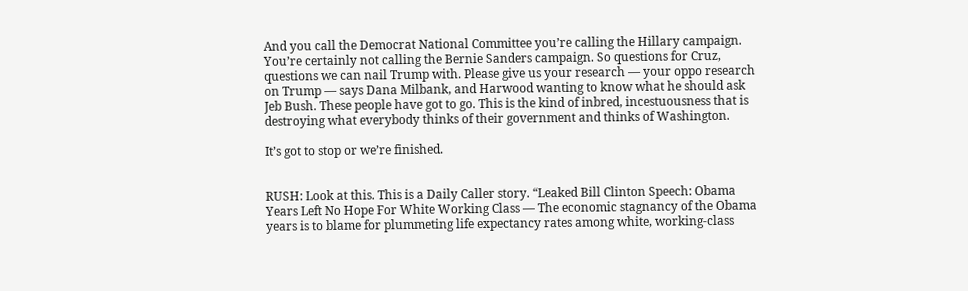And you call the Democrat National Committee you’re calling the Hillary campaign. You’re certainly not calling the Bernie Sanders campaign. So questions for Cruz, questions we can nail Trump with. Please give us your research — your oppo research on Trump — says Dana Milbank, and Harwood wanting to know what he should ask Jeb Bush. These people have got to go. This is the kind of inbred, incestuousness that is destroying what everybody thinks of their government and thinks of Washington.

It’s got to stop or we’re finished.


RUSH: Look at this. This is a Daily Caller story. “Leaked Bill Clinton Speech: Obama Years Left No Hope For White Working Class — The economic stagnancy of the Obama years is to blame for plummeting life expectancy rates among white, working-class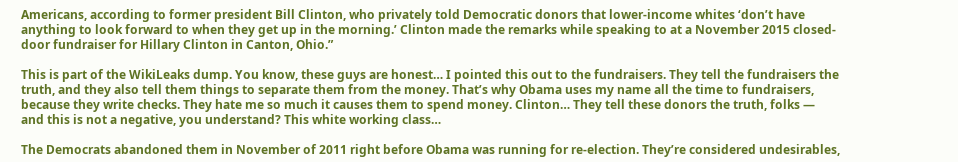Americans, according to former president Bill Clinton, who privately told Democratic donors that lower-income whites ‘don’t have anything to look forward to when they get up in the morning.’ Clinton made the remarks while speaking to at a November 2015 closed-door fundraiser for Hillary Clinton in Canton, Ohio.”

This is part of the WikiLeaks dump. You know, these guys are honest… I pointed this out to the fundraisers. They tell the fundraisers the truth, and they also tell them things to separate them from the money. That’s why Obama uses my name all the time to fundraisers, because they write checks. They hate me so much it causes them to spend money. Clinton… They tell these donors the truth, folks — and this is not a negative, you understand? This white working class…

The Democrats abandoned them in November of 2011 right before Obama was running for re-election. They’re considered undesirables,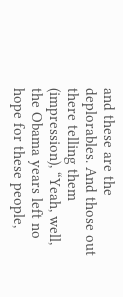and these are the deplorables. And those out there telling them (impression), “Yeah, well, the Obama years left no hope for these people,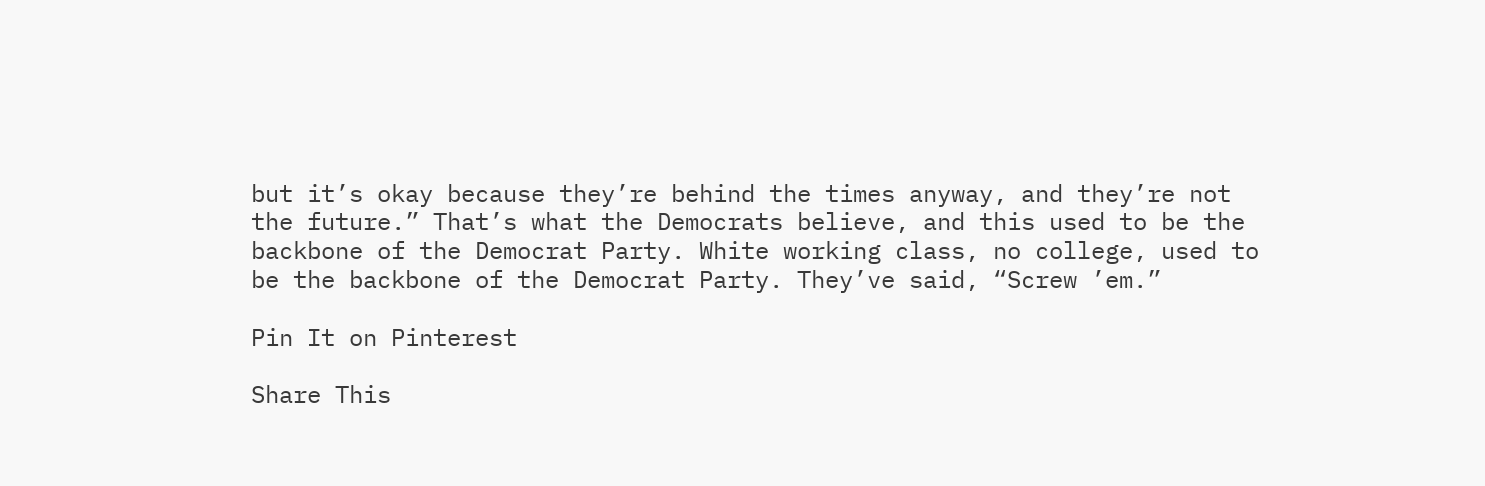but it’s okay because they’re behind the times anyway, and they’re not the future.” That’s what the Democrats believe, and this used to be the backbone of the Democrat Party. White working class, no college, used to be the backbone of the Democrat Party. They’ve said, “Screw ’em.”

Pin It on Pinterest

Share This